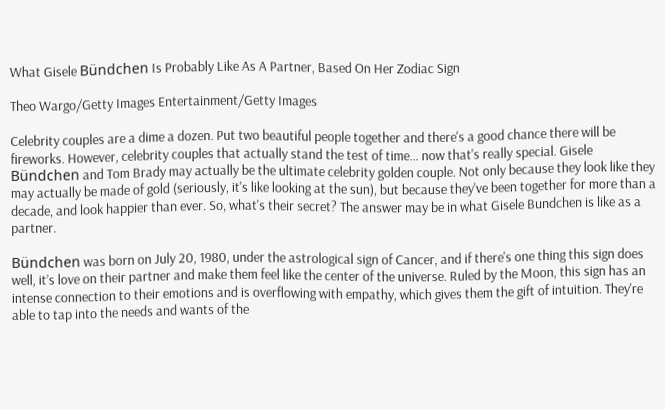What Gisele Bündchen Is Probably Like As A Partner, Based On Her Zodiac Sign

Theo Wargo/Getty Images Entertainment/Getty Images

Celebrity couples are a dime a dozen. Put two beautiful people together and there's a good chance there will be fireworks. However, celebrity couples that actually stand the test of time… now that's really special. Gisele Bündchen and Tom Brady may actually be the ultimate celebrity golden couple. Not only because they look like they may actually be made of gold (seriously, it's like looking at the sun), but because they've been together for more than a decade, and look happier than ever. So, what's their secret? The answer may be in what Gisele Bundchen is like as a partner.

Bündchen was born on July 20, 1980, under the astrological sign of Cancer, and if there's one thing this sign does well, it’s love on their partner and make them feel like the center of the universe. Ruled by the Moon, this sign has an intense connection to their emotions and is overflowing with empathy, which gives them the gift of intuition. They're able to tap into the needs and wants of the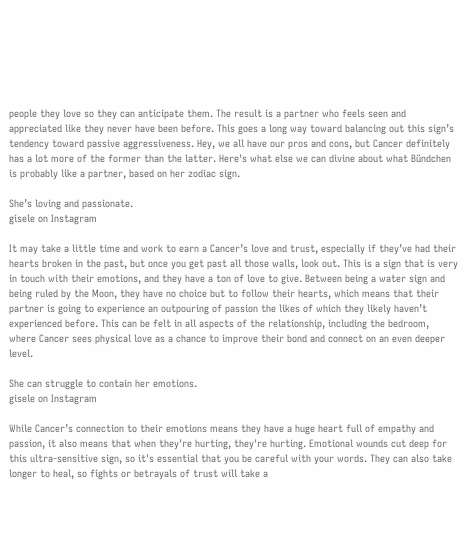people they love so they can anticipate them. The result is a partner who feels seen and appreciated like they never have been before. This goes a long way toward balancing out this sign’s tendency toward passive aggressiveness. Hey, we all have our pros and cons, but Cancer definitely has a lot more of the former than the latter. Here's what else we can divine about what Bündchen is probably like a partner, based on her zodiac sign.

She’s loving and passionate.
gisele on Instagram

It may take a little time and work to earn a Cancer’s love and trust, especially if they’ve had their hearts broken in the past, but once you get past all those walls, look out. This is a sign that is very in touch with their emotions, and they have a ton of love to give. Between being a water sign and being ruled by the Moon, they have no choice but to follow their hearts, which means that their partner is going to experience an outpouring of passion the likes of which they likely haven’t experienced before. This can be felt in all aspects of the relationship, including the bedroom, where Cancer sees physical love as a chance to improve their bond and connect on an even deeper level.

She can struggle to contain her emotions.
gisele on Instagram

While Cancer’s connection to their emotions means they have a huge heart full of empathy and passion, it also means that when they're hurting, they're hurting. Emotional wounds cut deep for this ultra-sensitive sign, so it's essential that you be careful with your words. They can also take longer to heal, so fights or betrayals of trust will take a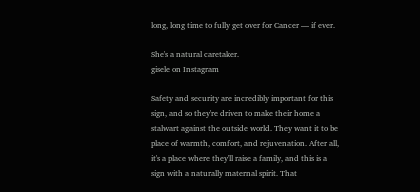long, long time to fully get over for Cancer — if ever.

She's a natural caretaker.
gisele on Instagram

Safety and security are incredibly important for this sign, and so they're driven to make their home a stalwart against the outside world. They want it to be place of warmth, comfort, and rejuvenation. After all, it's a place where they'll raise a family, and this is a sign with a naturally maternal spirit. That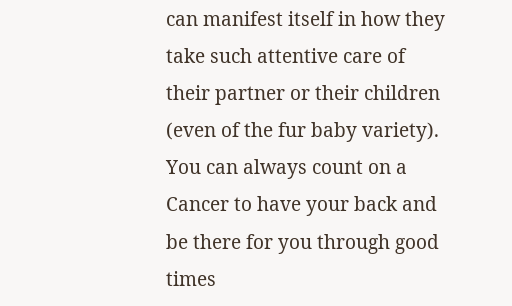can manifest itself in how they take such attentive care of their partner or their children (even of the fur baby variety). You can always count on a Cancer to have your back and be there for you through good times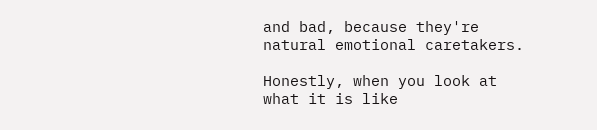and bad, because they're natural emotional caretakers.

Honestly, when you look at what it is like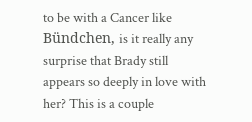to be with a Cancer like Bündchen, is it really any surprise that Brady still appears so deeply in love with her? This is a couple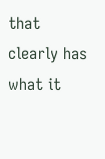that clearly has what it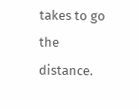takes to go the distance.